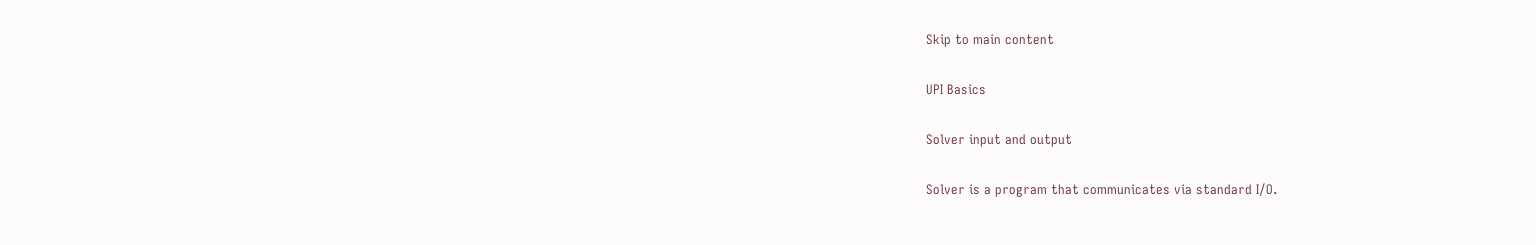Skip to main content

UPI Basics

Solver input and output

Solver is a program that communicates via standard I/O.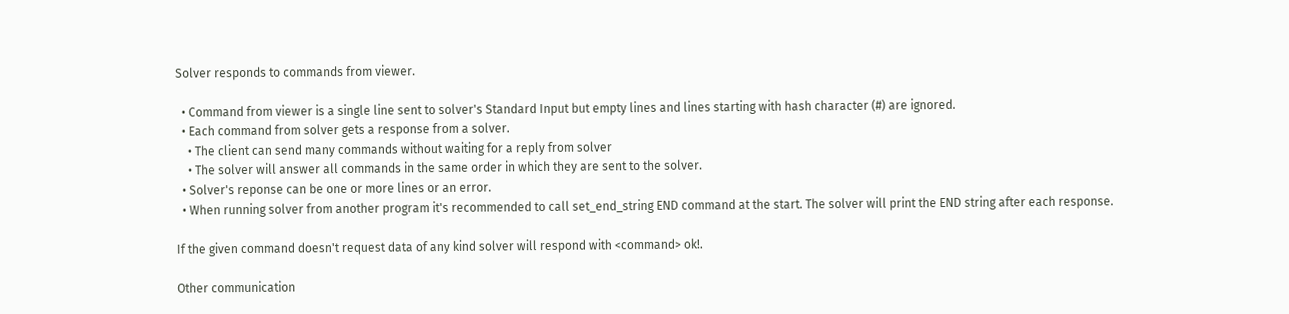Solver responds to commands from viewer.

  • Command from viewer is a single line sent to solver's Standard Input but empty lines and lines starting with hash character (#) are ignored.
  • Each command from solver gets a response from a solver.
    • The client can send many commands without waiting for a reply from solver
    • The solver will answer all commands in the same order in which they are sent to the solver.
  • Solver's reponse can be one or more lines or an error.
  • When running solver from another program it's recommended to call set_end_string END command at the start. The solver will print the END string after each response.

If the given command doesn't request data of any kind solver will respond with <command> ok!.

Other communication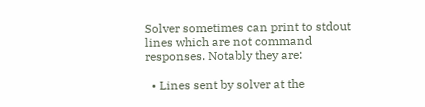Solver sometimes can print to stdout lines which are not command responses. Notably they are:

  • Lines sent by solver at the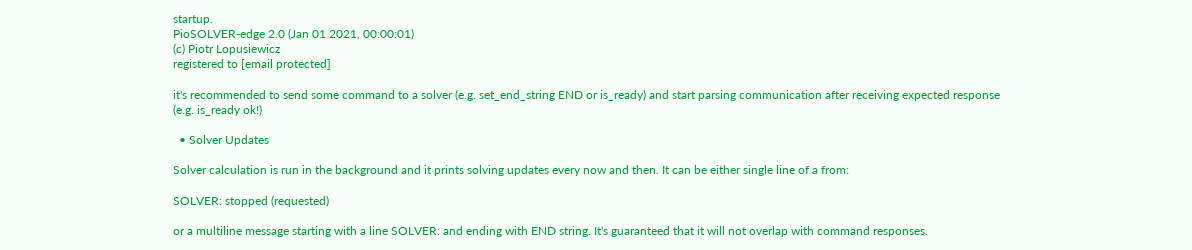startup.
PioSOLVER-edge 2.0 (Jan 01 2021, 00:00:01)
(c) Piotr Lopusiewicz
registered to [email protected]

it's recommended to send some command to a solver (e.g. set_end_string END or is_ready) and start parsing communication after receiving expected response (e.g. is_ready ok!)

  • Solver Updates

Solver calculation is run in the background and it prints solving updates every now and then. It can be either single line of a from:

SOLVER: stopped (requested)

or a multiline message starting with a line SOLVER: and ending with END string. It's guaranteed that it will not overlap with command responses.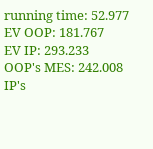running time: 52.977
EV OOP: 181.767
EV IP: 293.233
OOP's MES: 242.008
IP's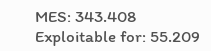MES: 343.408
Exploitable for: 55.209